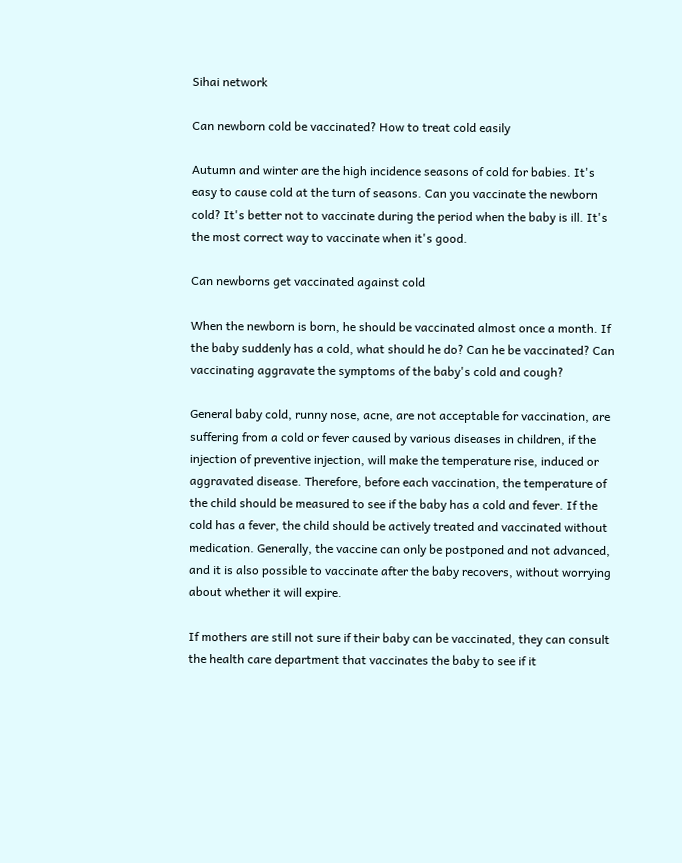Sihai network

Can newborn cold be vaccinated? How to treat cold easily

Autumn and winter are the high incidence seasons of cold for babies. It's easy to cause cold at the turn of seasons. Can you vaccinate the newborn cold? It's better not to vaccinate during the period when the baby is ill. It's the most correct way to vaccinate when it's good.

Can newborns get vaccinated against cold

When the newborn is born, he should be vaccinated almost once a month. If the baby suddenly has a cold, what should he do? Can he be vaccinated? Can vaccinating aggravate the symptoms of the baby's cold and cough?

General baby cold, runny nose, acne, are not acceptable for vaccination, are suffering from a cold or fever caused by various diseases in children, if the injection of preventive injection, will make the temperature rise, induced or aggravated disease. Therefore, before each vaccination, the temperature of the child should be measured to see if the baby has a cold and fever. If the cold has a fever, the child should be actively treated and vaccinated without medication. Generally, the vaccine can only be postponed and not advanced, and it is also possible to vaccinate after the baby recovers, without worrying about whether it will expire.

If mothers are still not sure if their baby can be vaccinated, they can consult the health care department that vaccinates the baby to see if it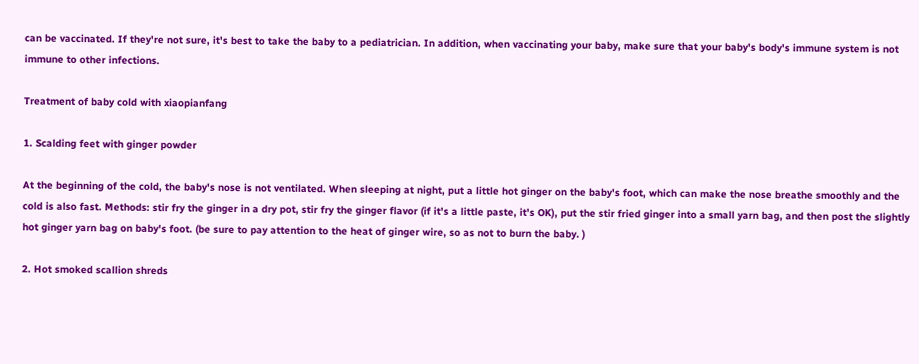can be vaccinated. If they're not sure, it's best to take the baby to a pediatrician. In addition, when vaccinating your baby, make sure that your baby's body's immune system is not immune to other infections.

Treatment of baby cold with xiaopianfang

1. Scalding feet with ginger powder

At the beginning of the cold, the baby's nose is not ventilated. When sleeping at night, put a little hot ginger on the baby's foot, which can make the nose breathe smoothly and the cold is also fast. Methods: stir fry the ginger in a dry pot, stir fry the ginger flavor (if it's a little paste, it's OK), put the stir fried ginger into a small yarn bag, and then post the slightly hot ginger yarn bag on baby's foot. (be sure to pay attention to the heat of ginger wire, so as not to burn the baby. )

2. Hot smoked scallion shreds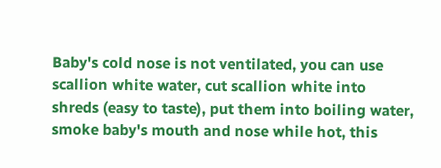Baby's cold nose is not ventilated, you can use scallion white water, cut scallion white into shreds (easy to taste), put them into boiling water, smoke baby's mouth and nose while hot, this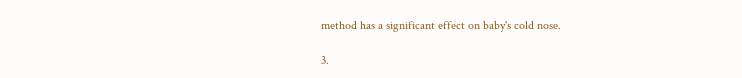method has a significant effect on baby's cold nose.

3.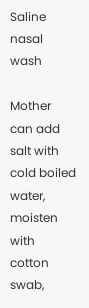Saline nasal wash

Mother can add salt with cold boiled water, moisten with cotton swab,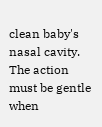clean baby's nasal cavity. The action must be gentle when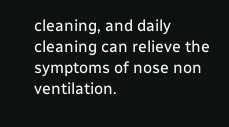cleaning, and daily cleaning can relieve the symptoms of nose non ventilation.